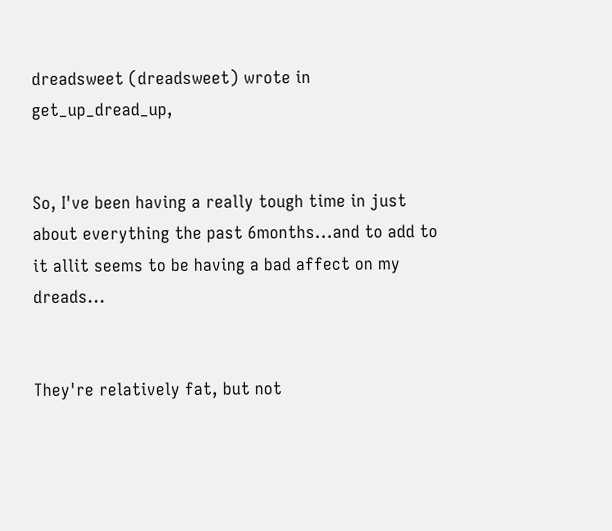dreadsweet (dreadsweet) wrote in get_up_dread_up,


So, I've been having a really tough time in just about everything the past 6months...and to add to it allit seems to be having a bad affect on my dreads...


They're relatively fat, but not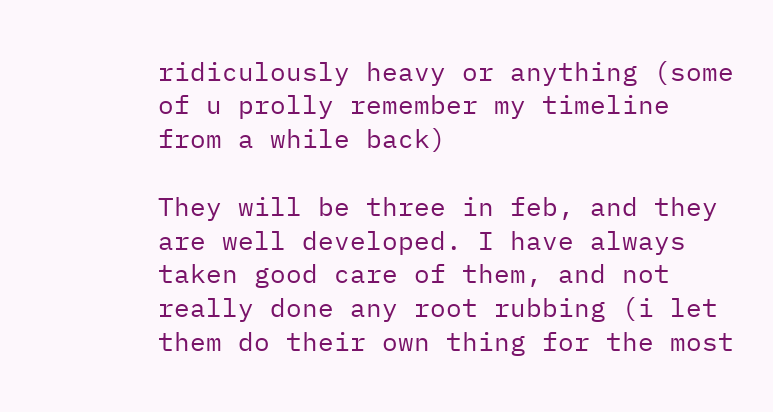ridiculously heavy or anything (some of u prolly remember my timeline from a while back)

They will be three in feb, and they are well developed. I have always taken good care of them, and not really done any root rubbing (i let them do their own thing for the most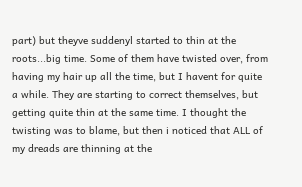part) but theyve suddenyl started to thin at the roots...big time. Some of them have twisted over, from having my hair up all the time, but I havent for quite a while. They are starting to correct themselves, but getting quite thin at the same time. I thought the twisting was to blame, but then i noticed that ALL of my dreads are thinning at the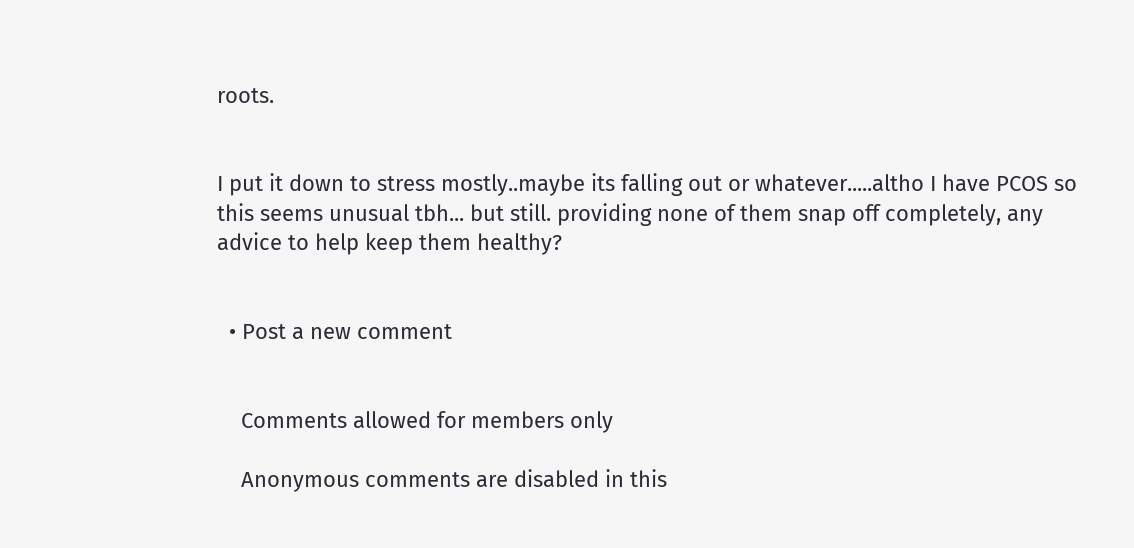roots.


I put it down to stress mostly..maybe its falling out or whatever.....altho I have PCOS so this seems unusual tbh... but still. providing none of them snap off completely, any advice to help keep them healthy?


  • Post a new comment


    Comments allowed for members only

    Anonymous comments are disabled in this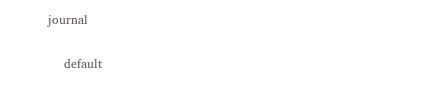journal

    default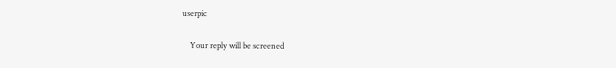userpic

    Your reply will be screened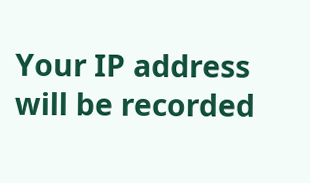Your IP address will be recorded